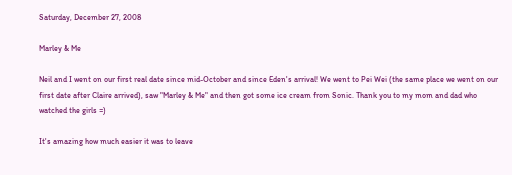Saturday, December 27, 2008

Marley & Me

Neil and I went on our first real date since mid-October and since Eden's arrival! We went to Pei Wei (the same place we went on our first date after Claire arrived), saw "Marley & Me" and then got some ice cream from Sonic. Thank you to my mom and dad who watched the girls =)

It's amazing how much easier it was to leave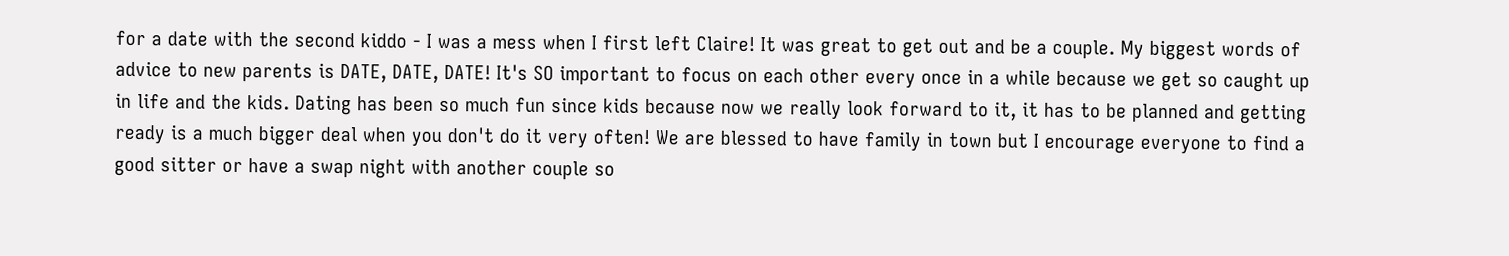for a date with the second kiddo - I was a mess when I first left Claire! It was great to get out and be a couple. My biggest words of advice to new parents is DATE, DATE, DATE! It's SO important to focus on each other every once in a while because we get so caught up in life and the kids. Dating has been so much fun since kids because now we really look forward to it, it has to be planned and getting ready is a much bigger deal when you don't do it very often! We are blessed to have family in town but I encourage everyone to find a good sitter or have a swap night with another couple so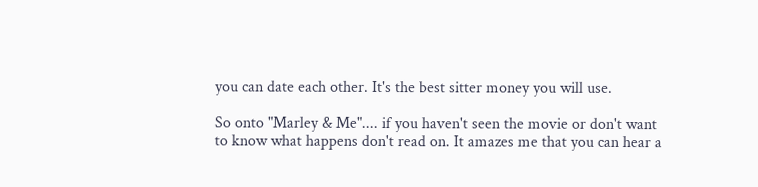you can date each other. It's the best sitter money you will use.

So onto "Marley & Me".... if you haven't seen the movie or don't want to know what happens don't read on. It amazes me that you can hear a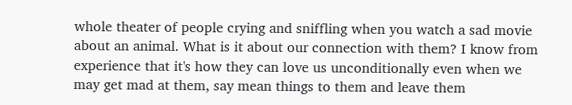whole theater of people crying and sniffling when you watch a sad movie about an animal. What is it about our connection with them? I know from experience that it's how they can love us unconditionally even when we may get mad at them, say mean things to them and leave them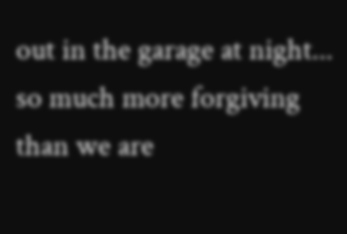out in the garage at night... so much more forgiving than we are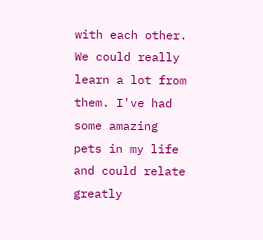with each other. We could really learn a lot from them. I've had some amazing pets in my life and could relate greatly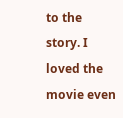to the story. I loved the movie even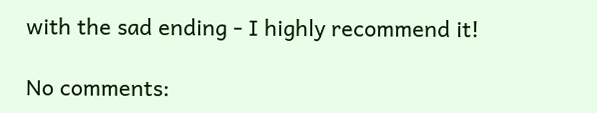with the sad ending - I highly recommend it!

No comments: